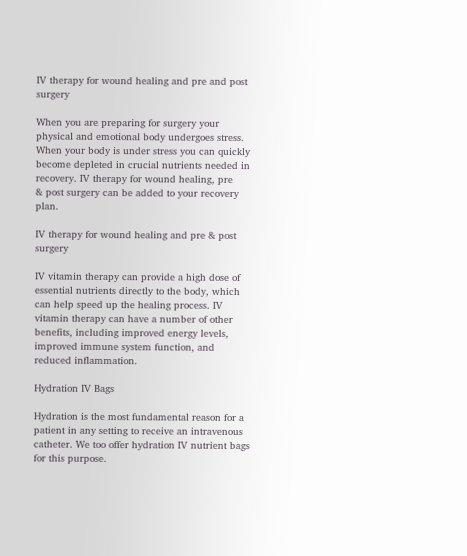IV therapy for wound healing and pre and post surgery

When you are preparing for surgery your physical and emotional body undergoes stress. When your body is under stress you can quickly become depleted in crucial nutrients needed in recovery. IV therapy for wound healing, pre
& post surgery can be added to your recovery plan.

IV therapy for wound healing and pre & post surgery

IV vitamin therapy can provide a high dose of essential nutrients directly to the body, which can help speed up the healing process. IV vitamin therapy can have a number of other benefits, including improved energy levels, improved immune system function, and reduced inflammation.

Hydration IV Bags

Hydration is the most fundamental reason for a patient in any setting to receive an intravenous catheter. We too offer hydration IV nutrient bags for this purpose.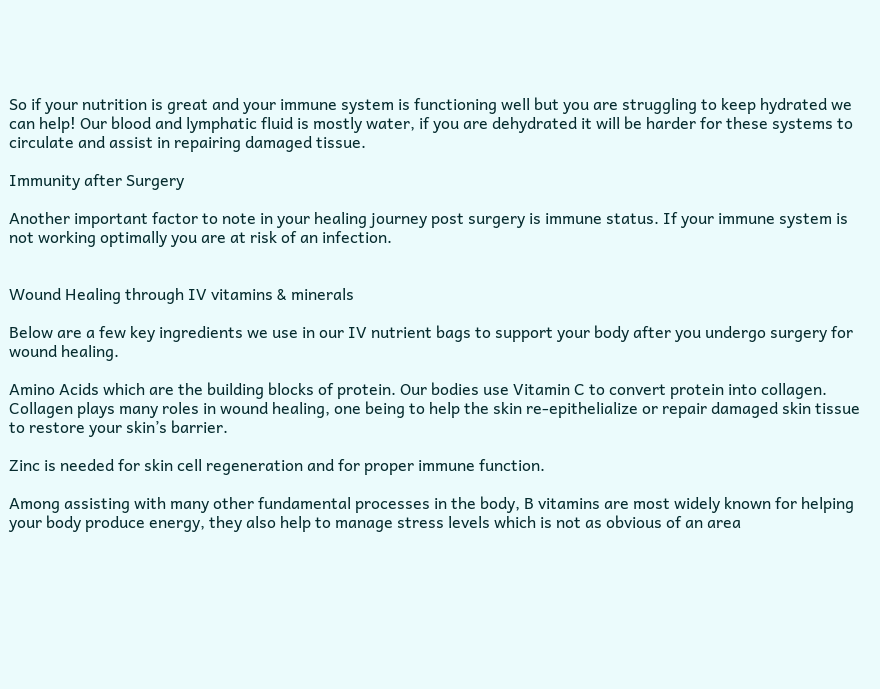So if your nutrition is great and your immune system is functioning well but you are struggling to keep hydrated we can help! Our blood and lymphatic fluid is mostly water, if you are dehydrated it will be harder for these systems to circulate and assist in repairing damaged tissue.

Immunity after Surgery

Another important factor to note in your healing journey post surgery is immune status. If your immune system is not working optimally you are at risk of an infection.


Wound Healing through IV vitamins & minerals

Below are a few key ingredients we use in our IV nutrient bags to support your body after you undergo surgery for wound healing.

Amino Acids which are the building blocks of protein. Our bodies use Vitamin C to convert protein into collagen. Collagen plays many roles in wound healing, one being to help the skin re-epithelialize or repair damaged skin tissue to restore your skin’s barrier.

Zinc is needed for skin cell regeneration and for proper immune function.

Among assisting with many other fundamental processes in the body, B vitamins are most widely known for helping your body produce energy, they also help to manage stress levels which is not as obvious of an area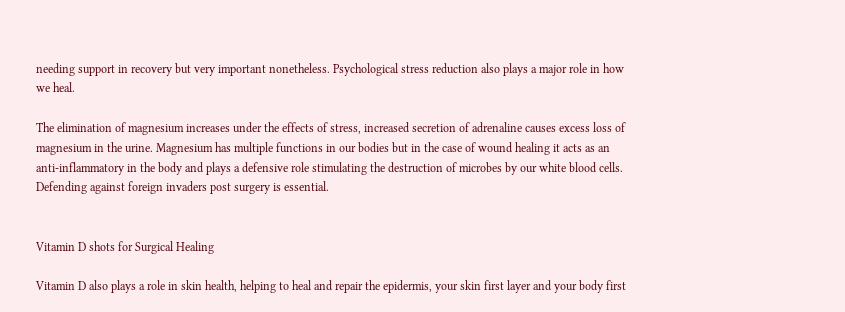needing support in recovery but very important nonetheless. Psychological stress reduction also plays a major role in how we heal.

The elimination of magnesium increases under the effects of stress, increased secretion of adrenaline causes excess loss of magnesium in the urine. Magnesium has multiple functions in our bodies but in the case of wound healing it acts as an anti-inflammatory in the body and plays a defensive role stimulating the destruction of microbes by our white blood cells. Defending against foreign invaders post surgery is essential.


Vitamin D shots for Surgical Healing

Vitamin D also plays a role in skin health, helping to heal and repair the epidermis, your skin first layer and your body first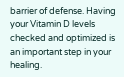barrier of defense. Having your Vitamin D levels checked and optimized is an important step in your healing.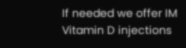If needed we offer IM Vitamin D injections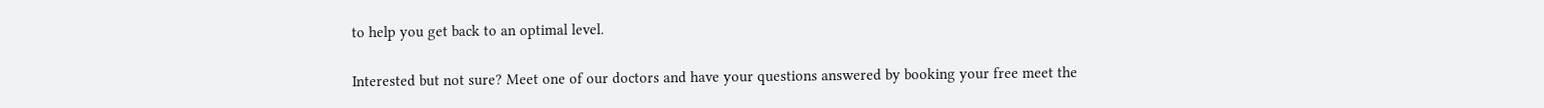to help you get back to an optimal level.

Interested but not sure? Meet one of our doctors and have your questions answered by booking your free meet the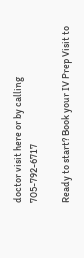doctor visit here or by calling 705-792-6717

Ready to start? Book your IV Prep Visit to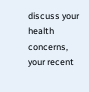discuss your health concerns, your recent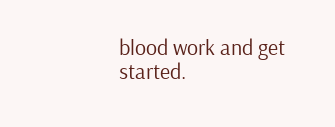blood work and get started.